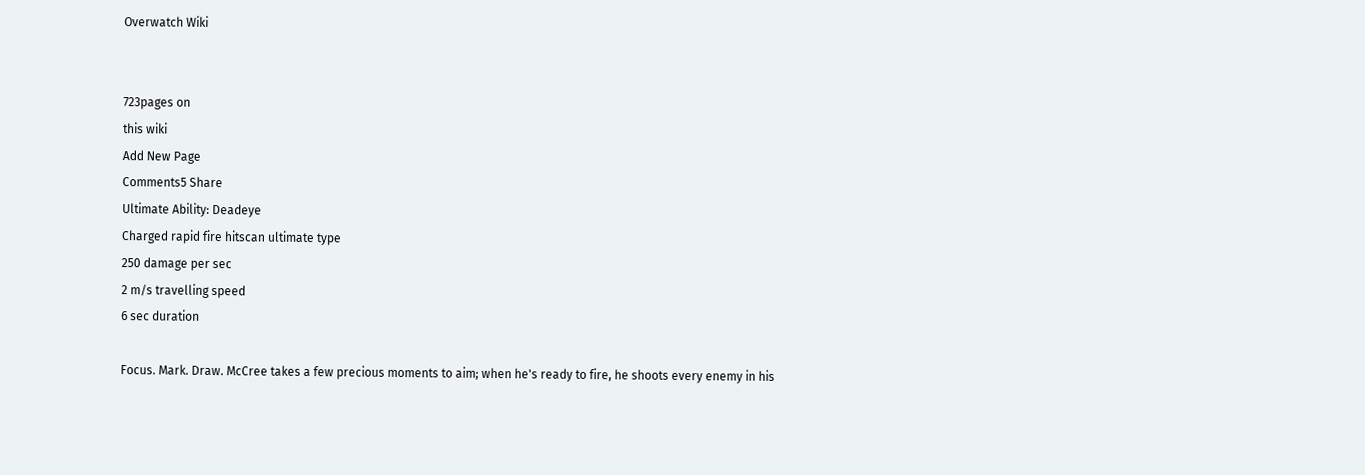Overwatch Wiki


723pages on
this wiki
Add New Page
Comments5 Share
Ultimate Ability: Deadeye
Charged rapid fire hitscan ultimate type
250 damage per sec
2 m/s travelling speed
6 sec duration

Focus. Mark. Draw. McCree takes a few precious moments to aim; when he's ready to fire, he shoots every enemy in his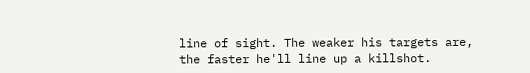line of sight. The weaker his targets are, the faster he'll line up a killshot.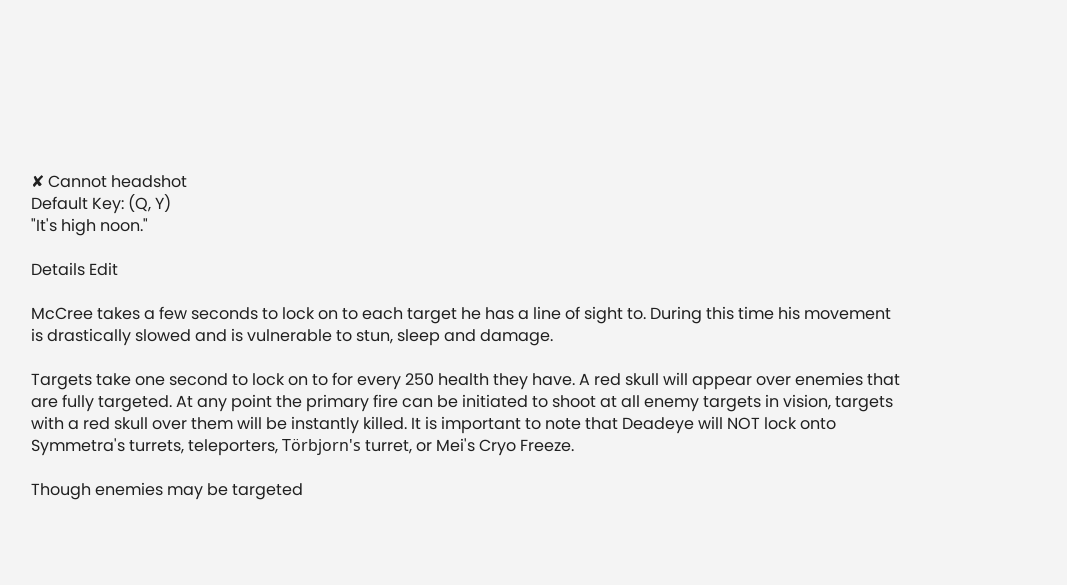✘ Cannot headshot
Default Key: (Q, Y)
"It's high noon."

Details Edit

McCree takes a few seconds to lock on to each target he has a line of sight to. During this time his movement is drastically slowed and is vulnerable to stun, sleep and damage.

Targets take one second to lock on to for every 250 health they have. A red skull will appear over enemies that are fully targeted. At any point the primary fire can be initiated to shoot at all enemy targets in vision, targets with a red skull over them will be instantly killed. It is important to note that Deadeye will NOT lock onto Symmetra's turrets, teleporters, Törbjorn's turret, or Mei's Cryo Freeze.

Though enemies may be targeted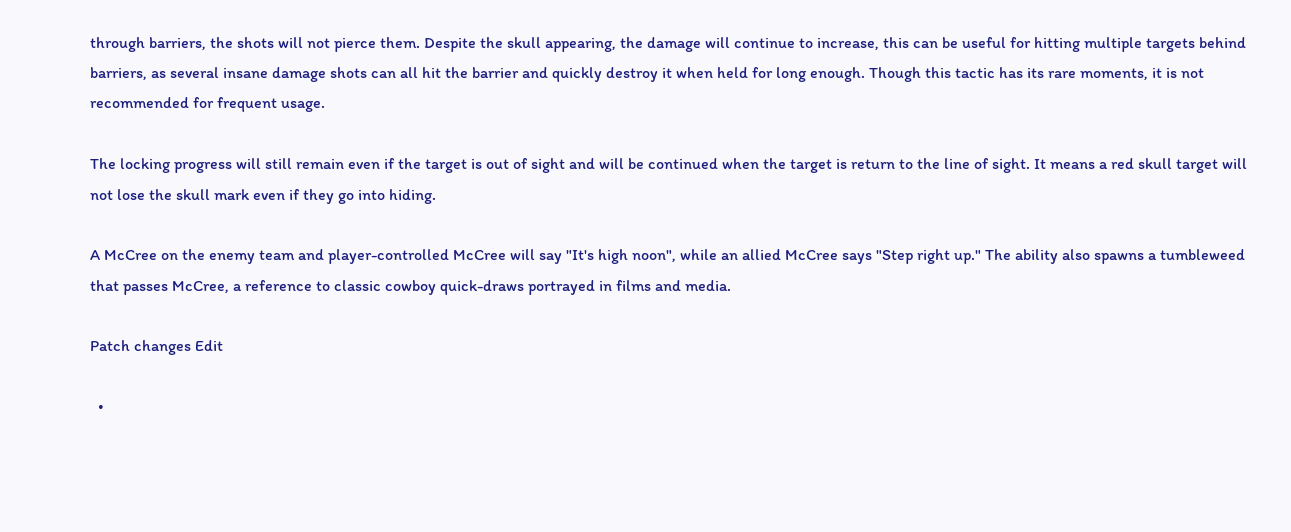through barriers, the shots will not pierce them. Despite the skull appearing, the damage will continue to increase, this can be useful for hitting multiple targets behind barriers, as several insane damage shots can all hit the barrier and quickly destroy it when held for long enough. Though this tactic has its rare moments, it is not recommended for frequent usage.

The locking progress will still remain even if the target is out of sight and will be continued when the target is return to the line of sight. It means a red skull target will not lose the skull mark even if they go into hiding.

A McCree on the enemy team and player-controlled McCree will say "It's high noon", while an allied McCree says "Step right up." The ability also spawns a tumbleweed that passes McCree, a reference to classic cowboy quick-draws portrayed in films and media.

Patch changes Edit

  •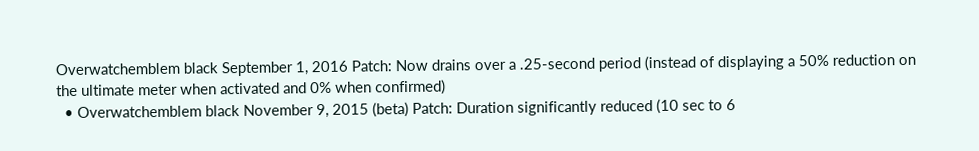Overwatchemblem black September 1, 2016 Patch: Now drains over a .25-second period (instead of displaying a 50% reduction on the ultimate meter when activated and 0% when confirmed)
  • Overwatchemblem black November 9, 2015 (beta) Patch: Duration significantly reduced (10 sec to 6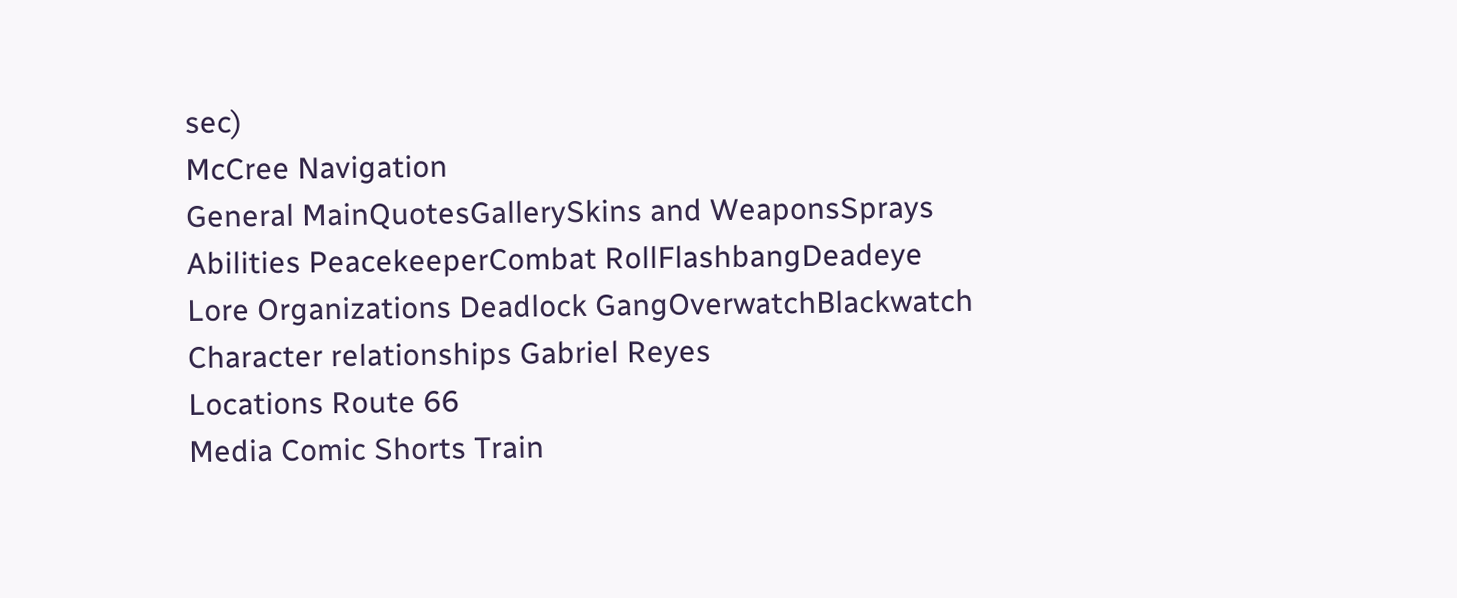sec)
McCree Navigation
General MainQuotesGallerySkins and WeaponsSprays
Abilities PeacekeeperCombat RollFlashbangDeadeye
Lore Organizations Deadlock GangOverwatchBlackwatch
Character relationships Gabriel Reyes
Locations Route 66
Media Comic Shorts Train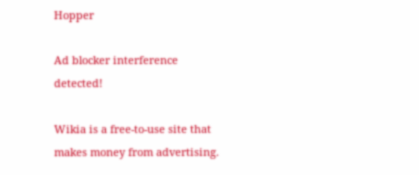Hopper

Ad blocker interference detected!

Wikia is a free-to-use site that makes money from advertising.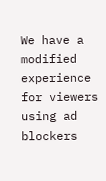We have a modified experience for viewers using ad blockers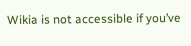Wikia is not accessible if you’ve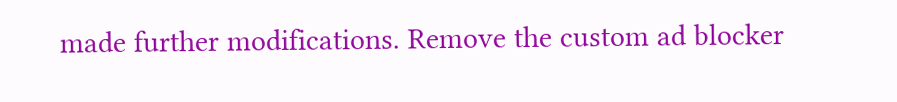made further modifications. Remove the custom ad blocker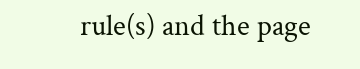rule(s) and the page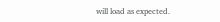will load as expected.